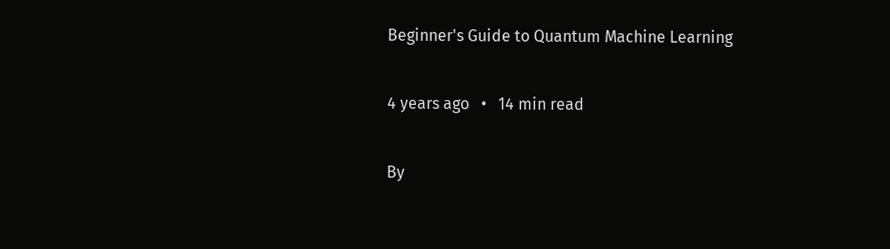Beginner's Guide to Quantum Machine Learning

4 years ago   •   14 min read

By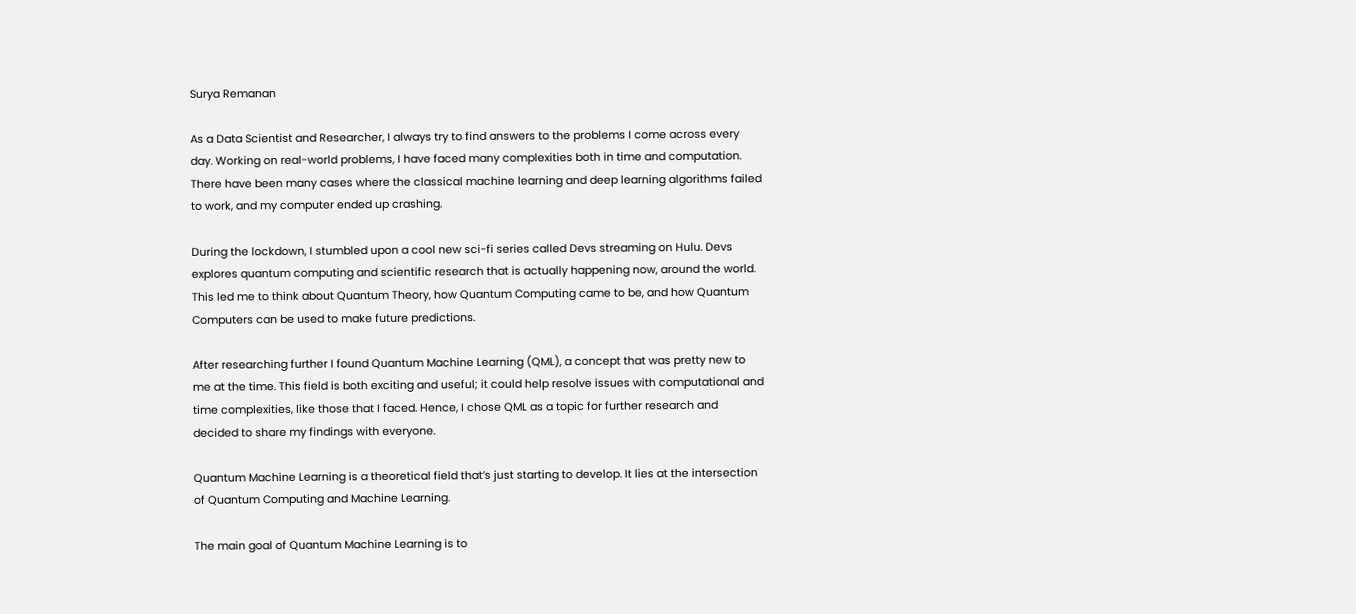Surya Remanan

As a Data Scientist and Researcher, I always try to find answers to the problems I come across every day. Working on real-world problems, I have faced many complexities both in time and computation. There have been many cases where the classical machine learning and deep learning algorithms failed to work, and my computer ended up crashing.

During the lockdown, I stumbled upon a cool new sci-fi series called Devs streaming on Hulu. Devs explores quantum computing and scientific research that is actually happening now, around the world. This led me to think about Quantum Theory, how Quantum Computing came to be, and how Quantum Computers can be used to make future predictions.

After researching further I found Quantum Machine Learning (QML), a concept that was pretty new to me at the time. This field is both exciting and useful; it could help resolve issues with computational and time complexities, like those that I faced. Hence, I chose QML as a topic for further research and decided to share my findings with everyone.

Quantum Machine Learning is a theoretical field that’s just starting to develop. It lies at the intersection of Quantum Computing and Machine Learning.

The main goal of Quantum Machine Learning is to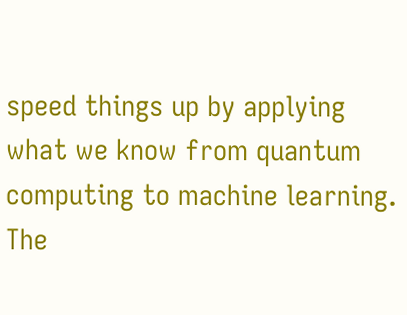speed things up by applying what we know from quantum computing to machine learning. The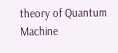theory of Quantum Machine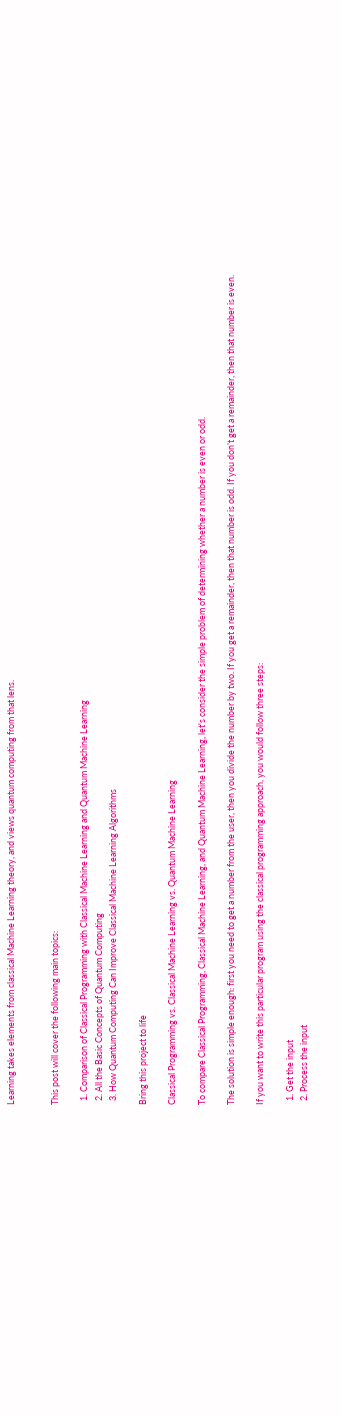Learning takes elements from classical Machine Learning theory, and views quantum computing from that lens.


This post will cover the following main topics:

  1. Comparison of Classical Programming with Classical Machine Learning and Quantum Machine Learning
  2. All the Basic Concepts of Quantum Computing
  3. How Quantum Computing Can Improve Classical Machine Learning Algorithms

Bring this project to life

Classical Programming vs. Classical Machine Learning vs. Quantum Machine Learning

To compare Classical Programming, Classical Machine Learning, and Quantum Machine Learning, let's consider the simple problem of determining whether a number is even or odd.

The solution is simple enough: first you need to get a number from the user, then you divide the number by two. If you get a remainder, then that number is odd. If you don’t get a remainder, then that number is even.

If you want to write this particular program using the classical programming approach, you would follow three steps:

  1. Get the input
  2. Process the input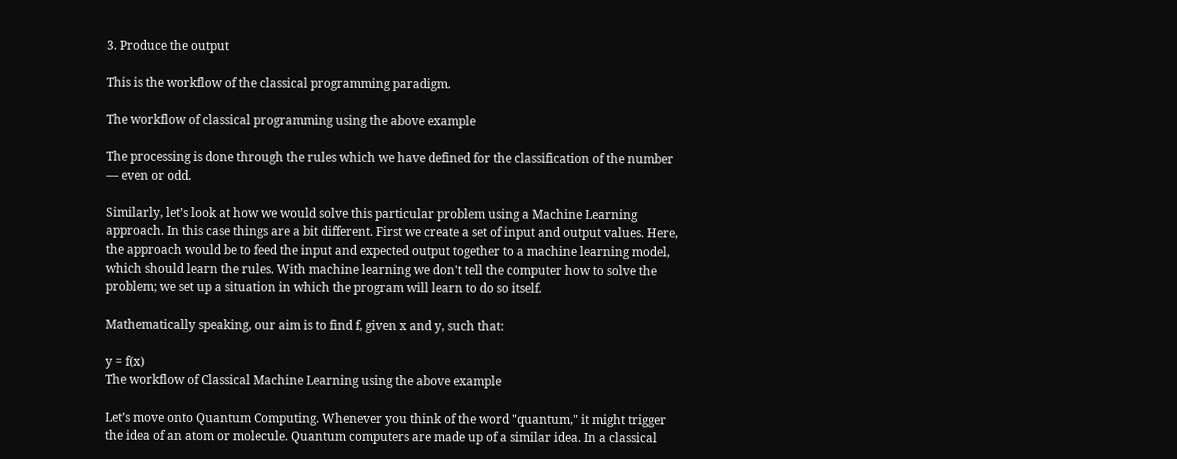3. Produce the output

This is the workflow of the classical programming paradigm.

The workflow of classical programming using the above example

The processing is done through the rules which we have defined for the classification of the number — even or odd.

Similarly, let’s look at how we would solve this particular problem using a Machine Learning approach. In this case things are a bit different. First we create a set of input and output values. Here, the approach would be to feed the input and expected output together to a machine learning model, which should learn the rules. With machine learning we don't tell the computer how to solve the problem; we set up a situation in which the program will learn to do so itself.

Mathematically speaking, our aim is to find f, given x and y, such that:

y = f(x)
The workflow of Classical Machine Learning using the above example

Let’s move onto Quantum Computing. Whenever you think of the word "quantum," it might trigger the idea of an atom or molecule. Quantum computers are made up of a similar idea. In a classical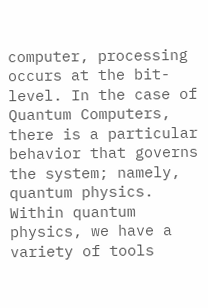computer, processing occurs at the bit-level. In the case of Quantum Computers, there is a particular behavior that governs the system; namely, quantum physics. Within quantum physics, we have a variety of tools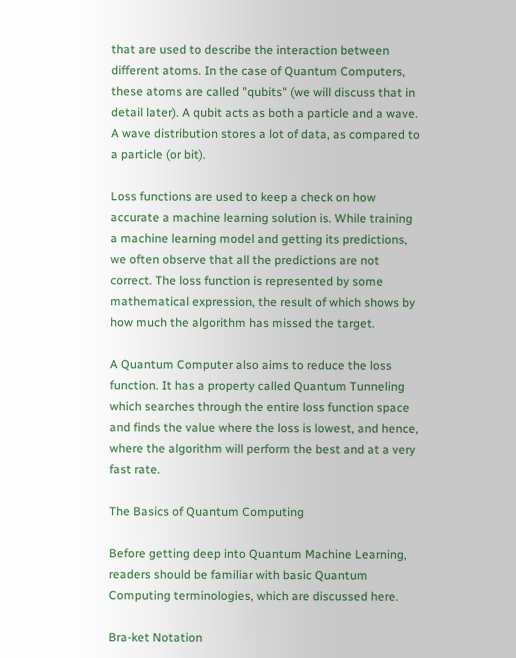that are used to describe the interaction between different atoms. In the case of Quantum Computers, these atoms are called "qubits" (we will discuss that in detail later). A qubit acts as both a particle and a wave. A wave distribution stores a lot of data, as compared to a particle (or bit).

Loss functions are used to keep a check on how accurate a machine learning solution is. While training a machine learning model and getting its predictions, we often observe that all the predictions are not correct. The loss function is represented by some mathematical expression, the result of which shows by how much the algorithm has missed the target.

A Quantum Computer also aims to reduce the loss function. It has a property called Quantum Tunneling which searches through the entire loss function space and finds the value where the loss is lowest, and hence, where the algorithm will perform the best and at a very fast rate.

The Basics of Quantum Computing

Before getting deep into Quantum Machine Learning, readers should be familiar with basic Quantum Computing terminologies, which are discussed here.

Bra-ket Notation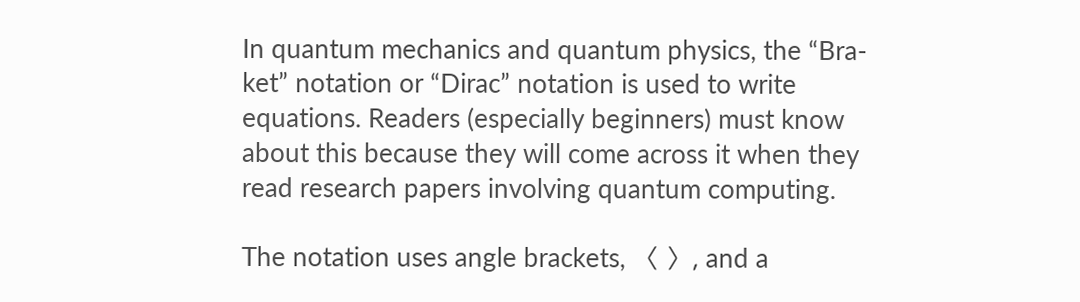In quantum mechanics and quantum physics, the “Bra-ket” notation or “Dirac” notation is used to write equations. Readers (especially beginners) must know about this because they will come across it when they read research papers involving quantum computing.

The notation uses angle brackets, 〈 〉, and a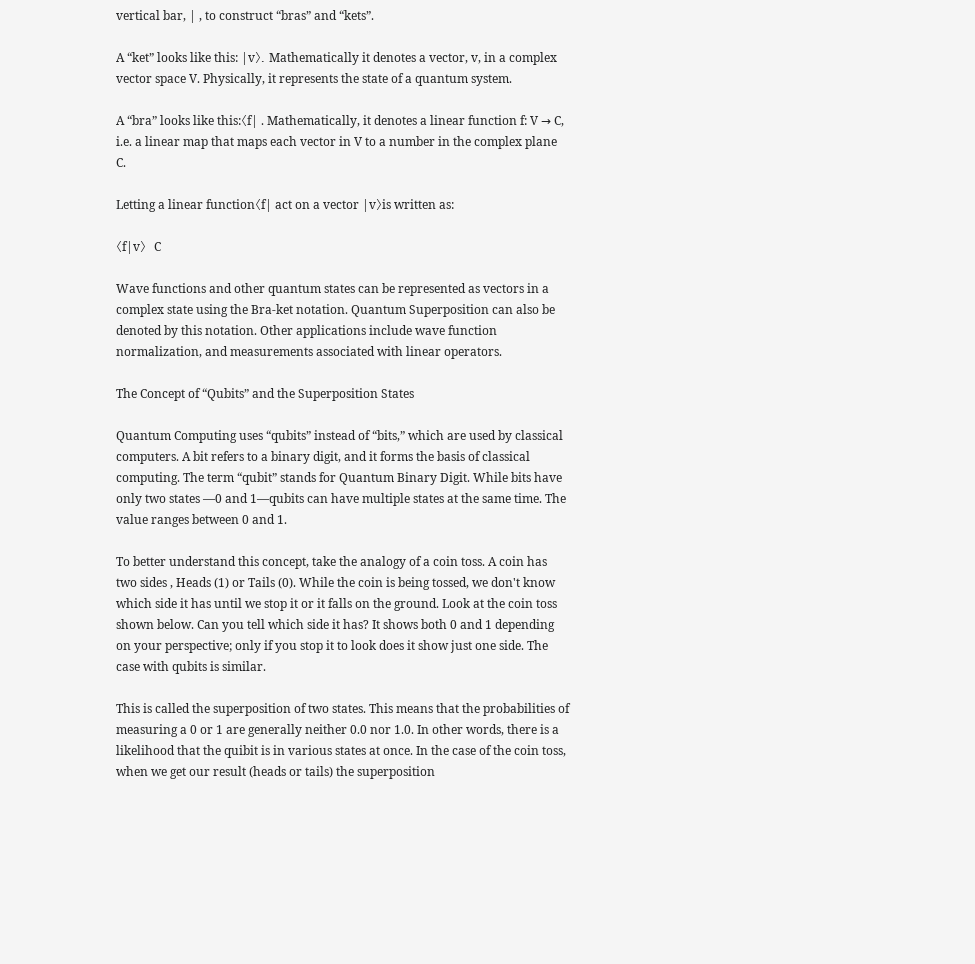vertical bar, | , to construct “bras” and “kets”.

A “ket” looks like this: |v〉. Mathematically it denotes a vector, v, in a complex vector space V. Physically, it represents the state of a quantum system.

A “bra” looks like this:〈f| . Mathematically, it denotes a linear function f: V → C, i.e. a linear map that maps each vector in V to a number in the complex plane C.

Letting a linear function〈f| act on a vector |v〉is written as:

〈f|v〉  C

Wave functions and other quantum states can be represented as vectors in a complex state using the Bra-ket notation. Quantum Superposition can also be denoted by this notation. Other applications include wave function normalization, and measurements associated with linear operators.

The Concept of “Qubits” and the Superposition States

Quantum Computing uses “qubits” instead of “bits,” which are used by classical computers. A bit refers to a binary digit, and it forms the basis of classical computing. The term “qubit” stands for Quantum Binary Digit. While bits have only two states —0 and 1—qubits can have multiple states at the same time. The value ranges between 0 and 1.

To better understand this concept, take the analogy of a coin toss. A coin has two sides , Heads (1) or Tails (0). While the coin is being tossed, we don't know which side it has until we stop it or it falls on the ground. Look at the coin toss shown below. Can you tell which side it has? It shows both 0 and 1 depending on your perspective; only if you stop it to look does it show just one side. The case with qubits is similar.

This is called the superposition of two states. This means that the probabilities of measuring a 0 or 1 are generally neither 0.0 nor 1.0. In other words, there is a likelihood that the quibit is in various states at once. In the case of the coin toss, when we get our result (heads or tails) the superposition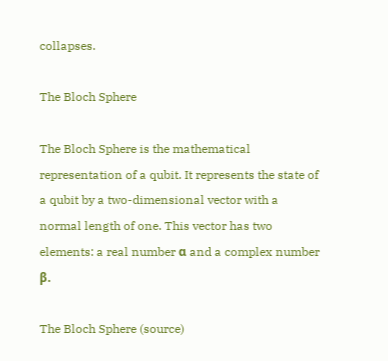collapses.

The Bloch Sphere

The Bloch Sphere is the mathematical representation of a qubit. It represents the state of a qubit by a two-dimensional vector with a normal length of one. This vector has two elements: a real number α and a complex number β.

The Bloch Sphere (source)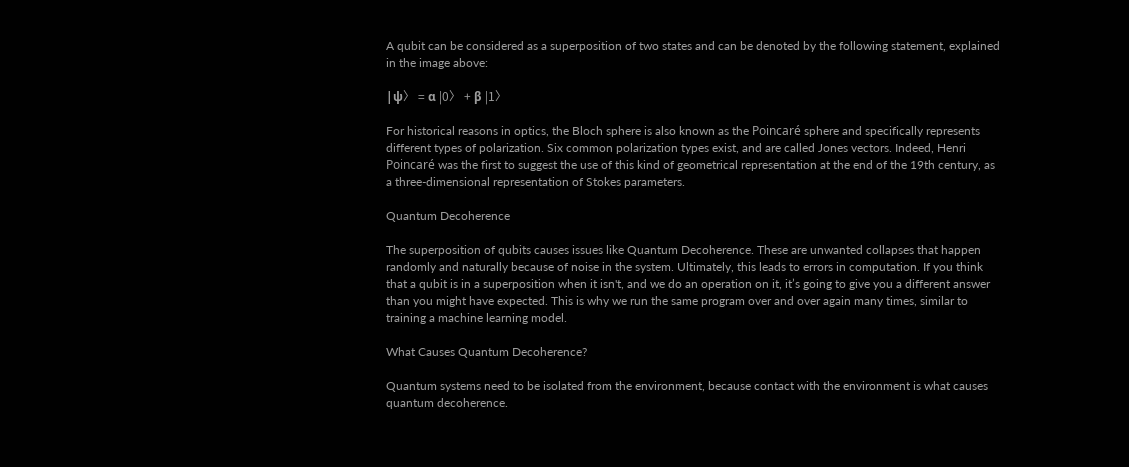A qubit can be considered as a superposition of two states and can be denoted by the following statement, explained in the image above:

|ψ〉 = α |0〉 + β |1〉

For historical reasons in optics, the Bloch sphere is also known as the Poincaré sphere and specifically represents different types of polarization. Six common polarization types exist, and are called Jones vectors. Indeed, Henri Poincaré was the first to suggest the use of this kind of geometrical representation at the end of the 19th century, as a three-dimensional representation of Stokes parameters.

Quantum Decoherence

The superposition of qubits causes issues like Quantum Decoherence. These are unwanted collapses that happen randomly and naturally because of noise in the system. Ultimately, this leads to errors in computation. If you think that a qubit is in a superposition when it isn't, and we do an operation on it, it’s going to give you a different answer than you might have expected. This is why we run the same program over and over again many times, similar to training a machine learning model.

What Causes Quantum Decoherence?

Quantum systems need to be isolated from the environment, because contact with the environment is what causes quantum decoherence.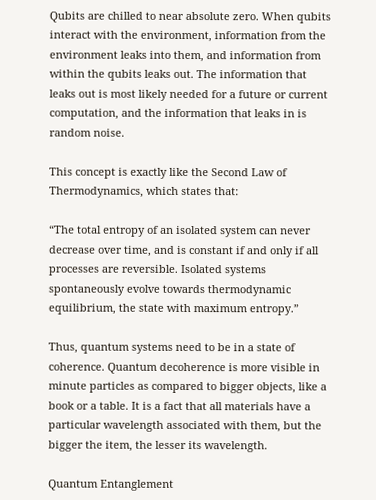Qubits are chilled to near absolute zero. When qubits interact with the environment, information from the environment leaks into them, and information from within the qubits leaks out. The information that leaks out is most likely needed for a future or current computation, and the information that leaks in is random noise.

This concept is exactly like the Second Law of Thermodynamics, which states that:

“The total entropy of an isolated system can never decrease over time, and is constant if and only if all processes are reversible. Isolated systems spontaneously evolve towards thermodynamic equilibrium, the state with maximum entropy.”

Thus, quantum systems need to be in a state of coherence. Quantum decoherence is more visible in minute particles as compared to bigger objects, like a book or a table. It is a fact that all materials have a particular wavelength associated with them, but the bigger the item, the lesser its wavelength.

Quantum Entanglement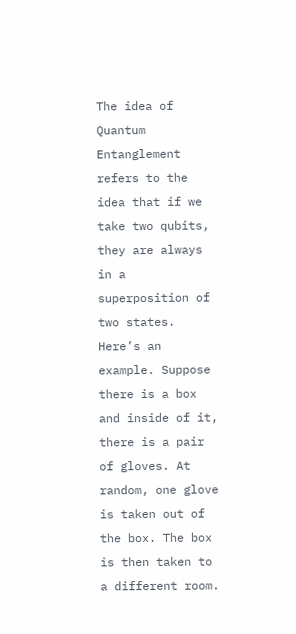The idea of Quantum Entanglement refers to the idea that if we take two qubits, they are always in a superposition of two states. Here’s an example. Suppose there is a box and inside of it, there is a pair of gloves. At random, one glove is taken out of the box. The box is then taken to a different room.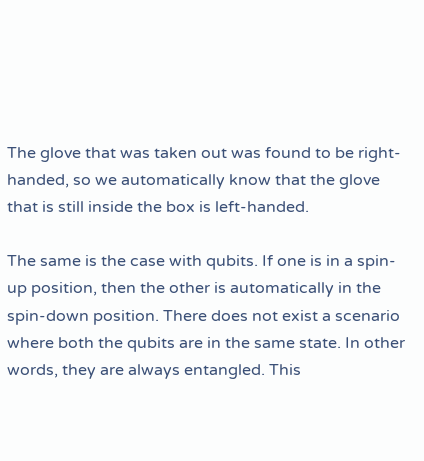The glove that was taken out was found to be right-handed, so we automatically know that the glove that is still inside the box is left-handed.

The same is the case with qubits. If one is in a spin-up position, then the other is automatically in the spin-down position. There does not exist a scenario where both the qubits are in the same state. In other words, they are always entangled. This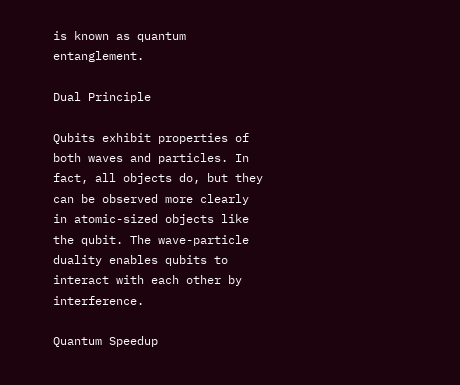is known as quantum entanglement.

Dual Principle

Qubits exhibit properties of both waves and particles. In fact, all objects do, but they can be observed more clearly in atomic-sized objects like the qubit. The wave-particle duality enables qubits to interact with each other by interference.

Quantum Speedup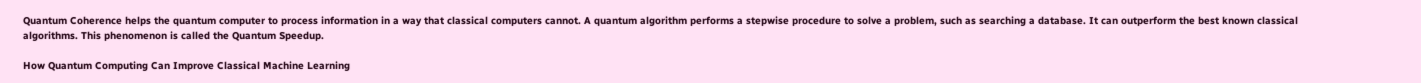Quantum Coherence helps the quantum computer to process information in a way that classical computers cannot. A quantum algorithm performs a stepwise procedure to solve a problem, such as searching a database. It can outperform the best known classical algorithms. This phenomenon is called the Quantum Speedup.

How Quantum Computing Can Improve Classical Machine Learning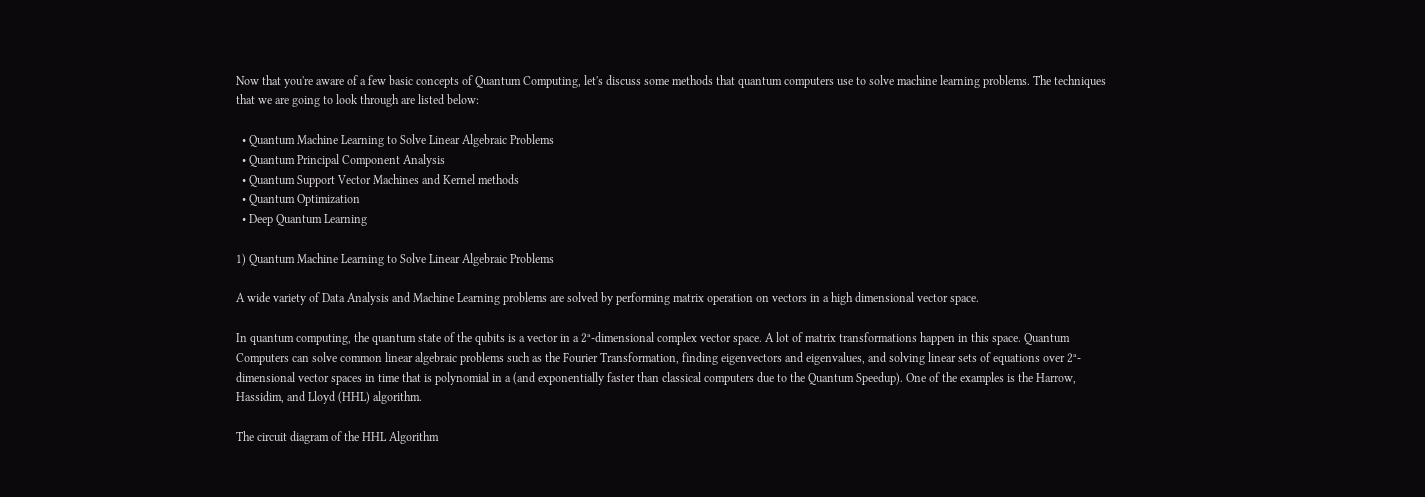Now that you're aware of a few basic concepts of Quantum Computing, let's discuss some methods that quantum computers use to solve machine learning problems. The techniques that we are going to look through are listed below:

  • Quantum Machine Learning to Solve Linear Algebraic Problems
  • Quantum Principal Component Analysis
  • Quantum Support Vector Machines and Kernel methods
  • Quantum Optimization
  • Deep Quantum Learning

1) Quantum Machine Learning to Solve Linear Algebraic Problems

A wide variety of Data Analysis and Machine Learning problems are solved by performing matrix operation on vectors in a high dimensional vector space.

In quantum computing, the quantum state of the qubits is a vector in a 2ª-dimensional complex vector space. A lot of matrix transformations happen in this space. Quantum Computers can solve common linear algebraic problems such as the Fourier Transformation, finding eigenvectors and eigenvalues, and solving linear sets of equations over 2ª-dimensional vector spaces in time that is polynomial in a (and exponentially faster than classical computers due to the Quantum Speedup). One of the examples is the Harrow, Hassidim, and Lloyd (HHL) algorithm.

The circuit diagram of the HHL Algorithm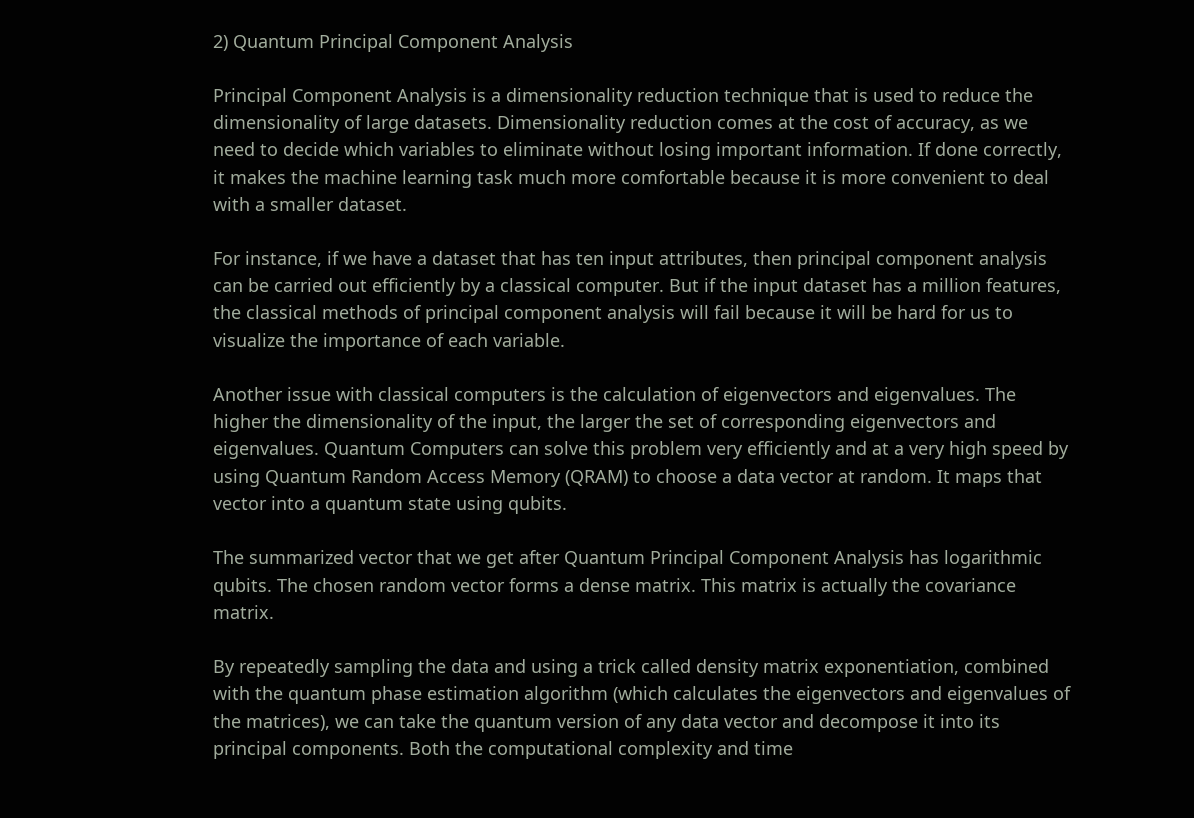2) Quantum Principal Component Analysis

Principal Component Analysis is a dimensionality reduction technique that is used to reduce the dimensionality of large datasets. Dimensionality reduction comes at the cost of accuracy, as we need to decide which variables to eliminate without losing important information. If done correctly, it makes the machine learning task much more comfortable because it is more convenient to deal with a smaller dataset.

For instance, if we have a dataset that has ten input attributes, then principal component analysis can be carried out efficiently by a classical computer. But if the input dataset has a million features, the classical methods of principal component analysis will fail because it will be hard for us to visualize the importance of each variable.

Another issue with classical computers is the calculation of eigenvectors and eigenvalues. The higher the dimensionality of the input, the larger the set of corresponding eigenvectors and eigenvalues. Quantum Computers can solve this problem very efficiently and at a very high speed by using Quantum Random Access Memory (QRAM) to choose a data vector at random. It maps that vector into a quantum state using qubits.

The summarized vector that we get after Quantum Principal Component Analysis has logarithmic qubits. The chosen random vector forms a dense matrix. This matrix is actually the covariance matrix.

By repeatedly sampling the data and using a trick called density matrix exponentiation, combined with the quantum phase estimation algorithm (which calculates the eigenvectors and eigenvalues of the matrices), we can take the quantum version of any data vector and decompose it into its principal components. Both the computational complexity and time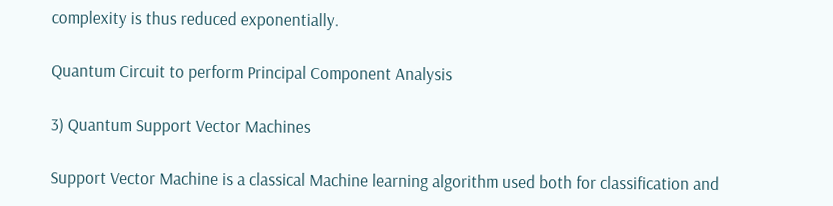complexity is thus reduced exponentially.

Quantum Circuit to perform Principal Component Analysis

3) Quantum Support Vector Machines

Support Vector Machine is a classical Machine learning algorithm used both for classification and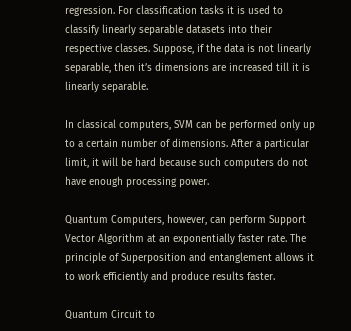regression. For classification tasks it is used to classify linearly separable datasets into their respective classes. Suppose, if the data is not linearly separable, then it’s dimensions are increased till it is linearly separable.

In classical computers, SVM can be performed only up to a certain number of dimensions. After a particular limit, it will be hard because such computers do not have enough processing power.

Quantum Computers, however, can perform Support Vector Algorithm at an exponentially faster rate. The principle of Superposition and entanglement allows it to work efficiently and produce results faster.

Quantum Circuit to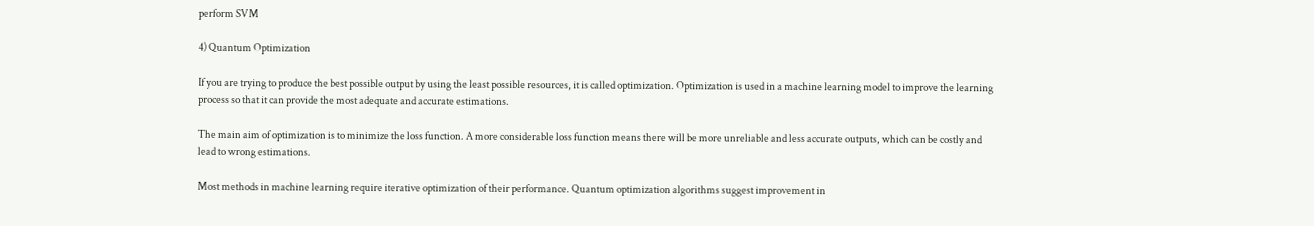perform SVM

4) Quantum Optimization

If you are trying to produce the best possible output by using the least possible resources, it is called optimization. Optimization is used in a machine learning model to improve the learning process so that it can provide the most adequate and accurate estimations.

The main aim of optimization is to minimize the loss function. A more considerable loss function means there will be more unreliable and less accurate outputs, which can be costly and lead to wrong estimations.

Most methods in machine learning require iterative optimization of their performance. Quantum optimization algorithms suggest improvement in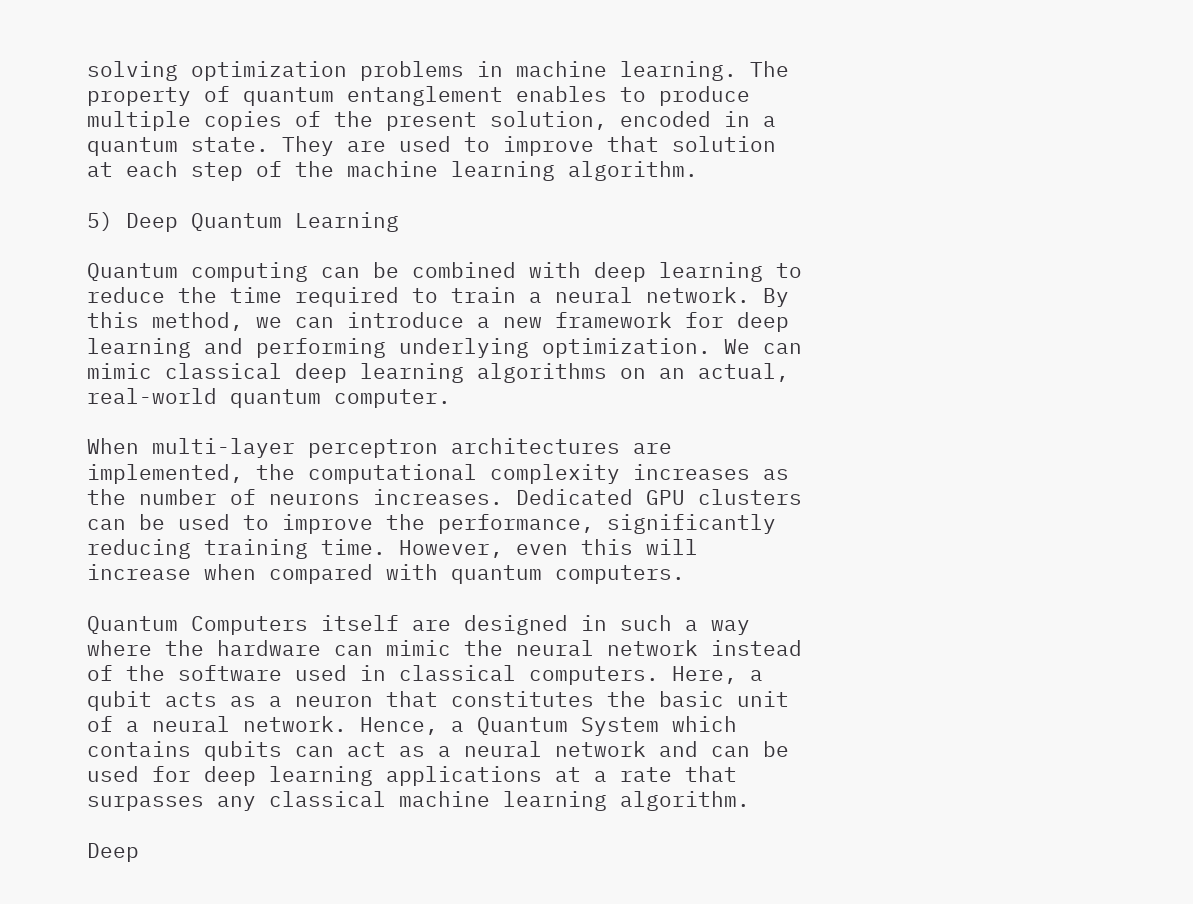solving optimization problems in machine learning. The property of quantum entanglement enables to produce multiple copies of the present solution, encoded in a quantum state. They are used to improve that solution at each step of the machine learning algorithm.

5) Deep Quantum Learning

Quantum computing can be combined with deep learning to reduce the time required to train a neural network. By this method, we can introduce a new framework for deep learning and performing underlying optimization. We can mimic classical deep learning algorithms on an actual, real-world quantum computer.

When multi-layer perceptron architectures are implemented, the computational complexity increases as the number of neurons increases. Dedicated GPU clusters can be used to improve the performance, significantly reducing training time. However, even this will increase when compared with quantum computers.

Quantum Computers itself are designed in such a way where the hardware can mimic the neural network instead of the software used in classical computers. Here, a qubit acts as a neuron that constitutes the basic unit of a neural network. Hence, a Quantum System which contains qubits can act as a neural network and can be used for deep learning applications at a rate that surpasses any classical machine learning algorithm.

Deep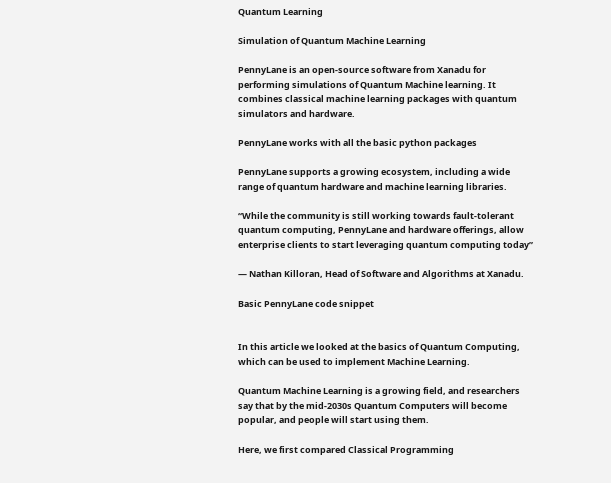Quantum Learning

Simulation of Quantum Machine Learning

PennyLane is an open-source software from Xanadu for performing simulations of Quantum Machine learning. It combines classical machine learning packages with quantum simulators and hardware.

PennyLane works with all the basic python packages

PennyLane supports a growing ecosystem, including a wide range of quantum hardware and machine learning libraries.

“While the community is still working towards fault-tolerant quantum computing, PennyLane and hardware offerings, allow enterprise clients to start leveraging quantum computing today”

— Nathan Killoran, Head of Software and Algorithms at Xanadu.

Basic PennyLane code snippet


In this article we looked at the basics of Quantum Computing, which can be used to implement Machine Learning.

Quantum Machine Learning is a growing field, and researchers say that by the mid-2030s Quantum Computers will become popular, and people will start using them.

Here, we first compared Classical Programming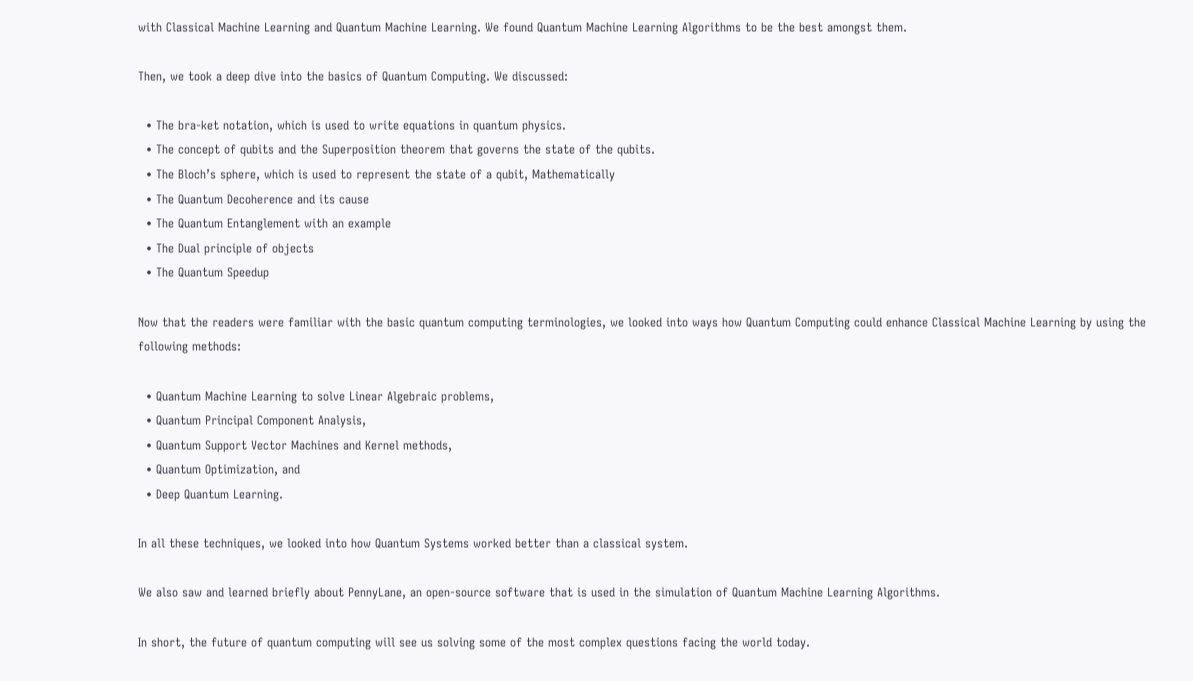with Classical Machine Learning and Quantum Machine Learning. We found Quantum Machine Learning Algorithms to be the best amongst them.

Then, we took a deep dive into the basics of Quantum Computing. We discussed:

  • The bra-ket notation, which is used to write equations in quantum physics.
  • The concept of qubits and the Superposition theorem that governs the state of the qubits.
  • The Bloch’s sphere, which is used to represent the state of a qubit, Mathematically
  • The Quantum Decoherence and its cause
  • The Quantum Entanglement with an example
  • The Dual principle of objects
  • The Quantum Speedup

Now that the readers were familiar with the basic quantum computing terminologies, we looked into ways how Quantum Computing could enhance Classical Machine Learning by using the following methods:

  • Quantum Machine Learning to solve Linear Algebraic problems,
  • Quantum Principal Component Analysis,
  • Quantum Support Vector Machines and Kernel methods,
  • Quantum Optimization, and
  • Deep Quantum Learning.

In all these techniques, we looked into how Quantum Systems worked better than a classical system.

We also saw and learned briefly about PennyLane, an open-source software that is used in the simulation of Quantum Machine Learning Algorithms.

In short, the future of quantum computing will see us solving some of the most complex questions facing the world today.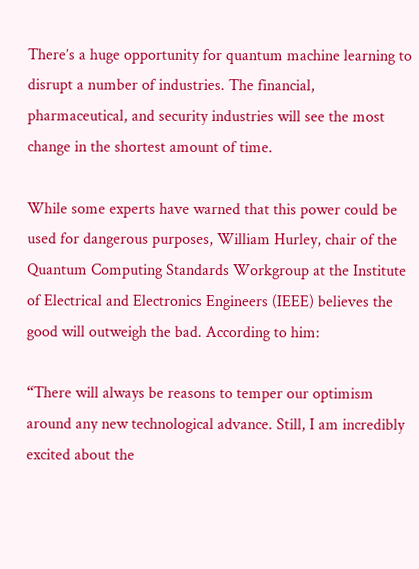There’s a huge opportunity for quantum machine learning to disrupt a number of industries. The financial, pharmaceutical, and security industries will see the most change in the shortest amount of time.

While some experts have warned that this power could be used for dangerous purposes, William Hurley, chair of the Quantum Computing Standards Workgroup at the Institute of Electrical and Electronics Engineers (IEEE) believes the good will outweigh the bad. According to him:

“There will always be reasons to temper our optimism around any new technological advance. Still, I am incredibly excited about the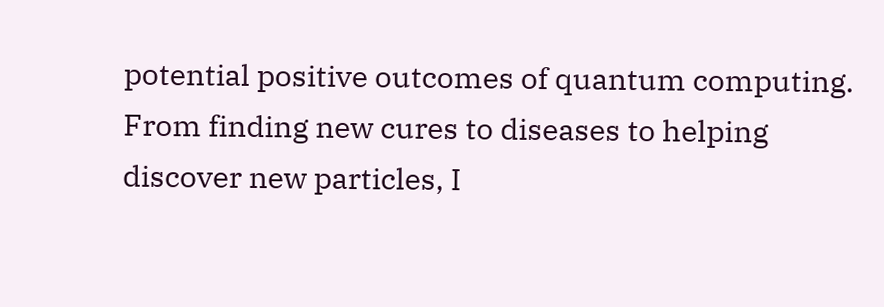potential positive outcomes of quantum computing. From finding new cures to diseases to helping discover new particles, I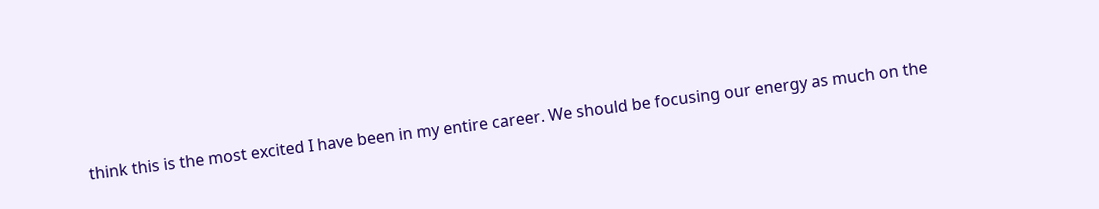think this is the most excited I have been in my entire career. We should be focusing our energy as much on the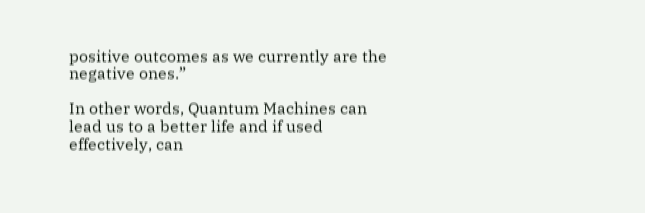positive outcomes as we currently are the negative ones.”

In other words, Quantum Machines can lead us to a better life and if used effectively, can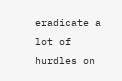eradicate a lot of hurdles on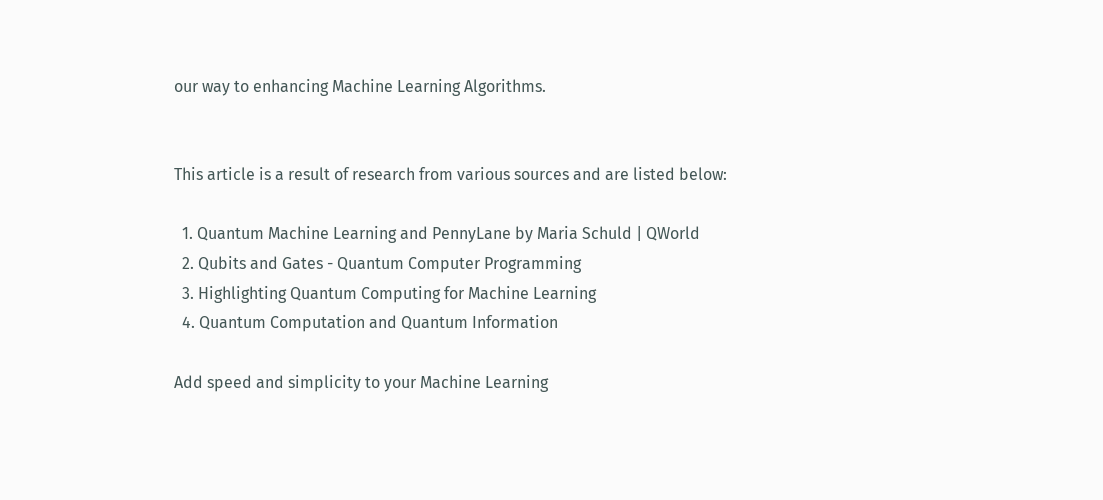our way to enhancing Machine Learning Algorithms.


This article is a result of research from various sources and are listed below:

  1. Quantum Machine Learning and PennyLane by Maria Schuld | QWorld
  2. Qubits and Gates - Quantum Computer Programming
  3. Highlighting Quantum Computing for Machine Learning
  4. Quantum Computation and Quantum Information

Add speed and simplicity to your Machine Learning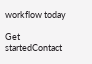workflow today

Get startedContact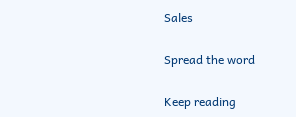Sales

Spread the word

Keep reading